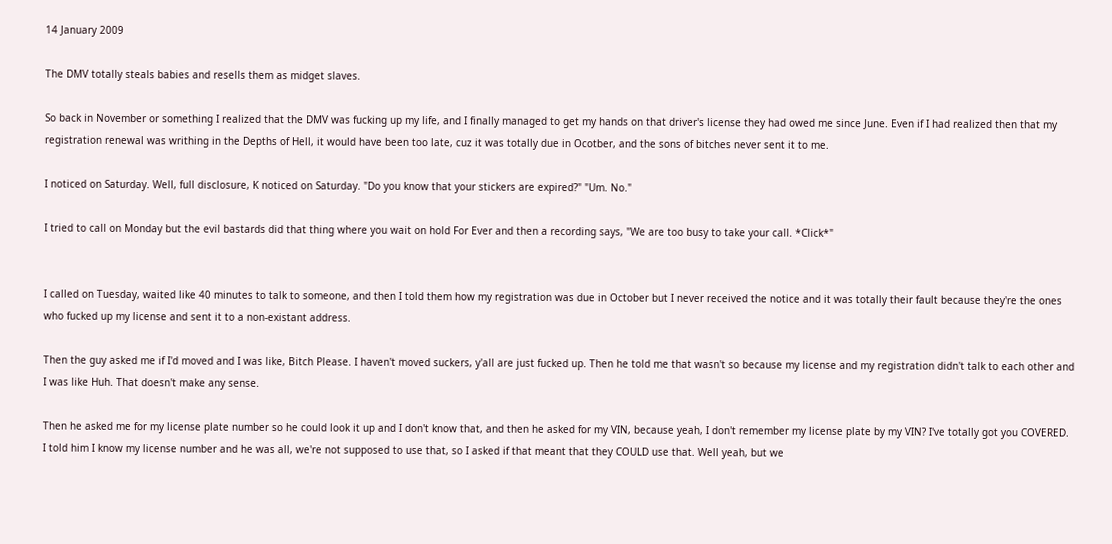14 January 2009

The DMV totally steals babies and resells them as midget slaves.

So back in November or something I realized that the DMV was fucking up my life, and I finally managed to get my hands on that driver's license they had owed me since June. Even if I had realized then that my registration renewal was writhing in the Depths of Hell, it would have been too late, cuz it was totally due in Ocotber, and the sons of bitches never sent it to me.

I noticed on Saturday. Well, full disclosure, K noticed on Saturday. "Do you know that your stickers are expired?" "Um. No."

I tried to call on Monday but the evil bastards did that thing where you wait on hold For Ever and then a recording says, "We are too busy to take your call. *Click*"


I called on Tuesday, waited like 40 minutes to talk to someone, and then I told them how my registration was due in October but I never received the notice and it was totally their fault because they're the ones who fucked up my license and sent it to a non-existant address.

Then the guy asked me if I'd moved and I was like, Bitch Please. I haven't moved suckers, y'all are just fucked up. Then he told me that wasn't so because my license and my registration didn't talk to each other and I was like Huh. That doesn't make any sense.

Then he asked me for my license plate number so he could look it up and I don't know that, and then he asked for my VIN, because yeah, I don't remember my license plate by my VIN? I've totally got you COVERED. I told him I know my license number and he was all, we're not supposed to use that, so I asked if that meant that they COULD use that. Well yeah, but we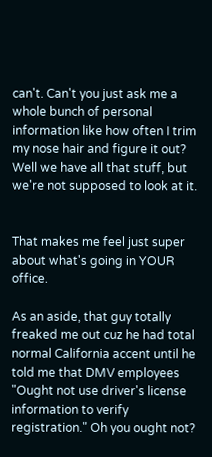can't. Can't you just ask me a whole bunch of personal information like how often I trim my nose hair and figure it out? Well we have all that stuff, but we're not supposed to look at it.


That makes me feel just super about what's going in YOUR office.

As an aside, that guy totally freaked me out cuz he had total normal California accent until he told me that DMV employees "Ought not use driver's license information to verify registration." Oh you ought not?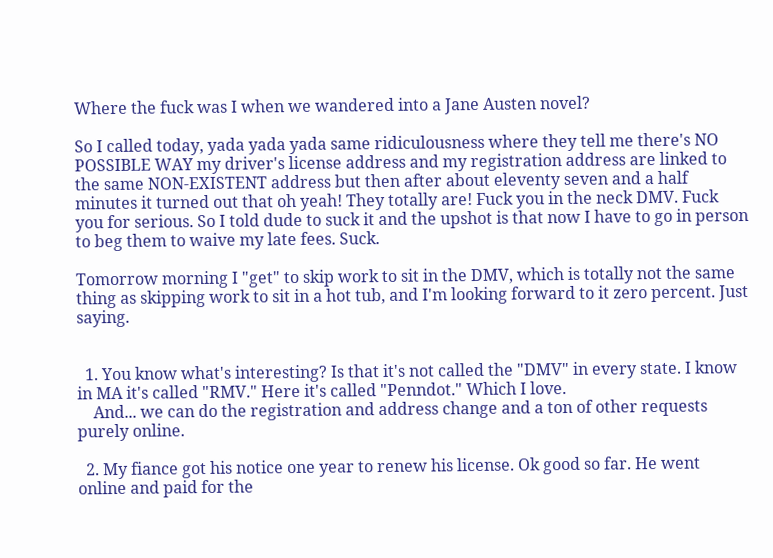Where the fuck was I when we wandered into a Jane Austen novel?

So I called today, yada yada yada same ridiculousness where they tell me there's NO POSSIBLE WAY my driver's license address and my registration address are linked to the same NON-EXISTENT address but then after about eleventy seven and a half minutes it turned out that oh yeah! They totally are! Fuck you in the neck DMV. Fuck you for serious. So I told dude to suck it and the upshot is that now I have to go in person to beg them to waive my late fees. Suck.

Tomorrow morning I "get" to skip work to sit in the DMV, which is totally not the same thing as skipping work to sit in a hot tub, and I'm looking forward to it zero percent. Just saying.


  1. You know what's interesting? Is that it's not called the "DMV" in every state. I know in MA it's called "RMV." Here it's called "Penndot." Which I love.
    And... we can do the registration and address change and a ton of other requests purely online.

  2. My fiance got his notice one year to renew his license. Ok good so far. He went online and paid for the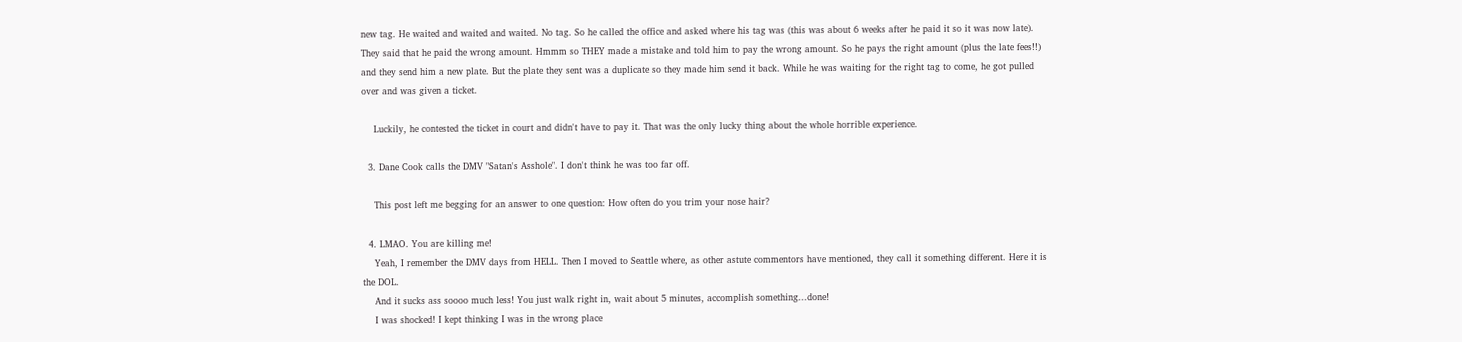new tag. He waited and waited and waited. No tag. So he called the office and asked where his tag was (this was about 6 weeks after he paid it so it was now late). They said that he paid the wrong amount. Hmmm so THEY made a mistake and told him to pay the wrong amount. So he pays the right amount (plus the late fees!!) and they send him a new plate. But the plate they sent was a duplicate so they made him send it back. While he was waiting for the right tag to come, he got pulled over and was given a ticket.

    Luckily, he contested the ticket in court and didn't have to pay it. That was the only lucky thing about the whole horrible experience.

  3. Dane Cook calls the DMV "Satan's Asshole". I don't think he was too far off.

    This post left me begging for an answer to one question: How often do you trim your nose hair?

  4. LMAO. You are killing me!
    Yeah, I remember the DMV days from HELL. Then I moved to Seattle where, as other astute commentors have mentioned, they call it something different. Here it is the DOL.
    And it sucks ass soooo much less! You just walk right in, wait about 5 minutes, accomplish something...done!
    I was shocked! I kept thinking I was in the wrong place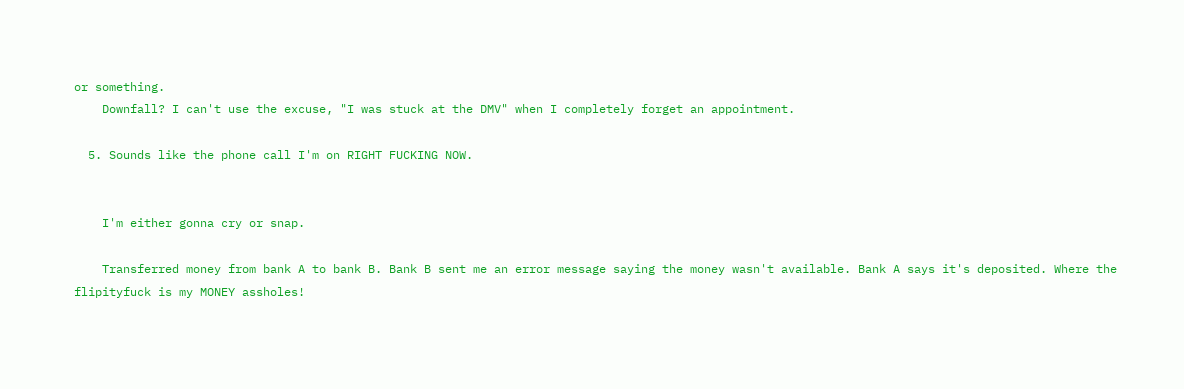or something.
    Downfall? I can't use the excuse, "I was stuck at the DMV" when I completely forget an appointment.

  5. Sounds like the phone call I'm on RIGHT FUCKING NOW.


    I'm either gonna cry or snap.

    Transferred money from bank A to bank B. Bank B sent me an error message saying the money wasn't available. Bank A says it's deposited. Where the flipityfuck is my MONEY assholes!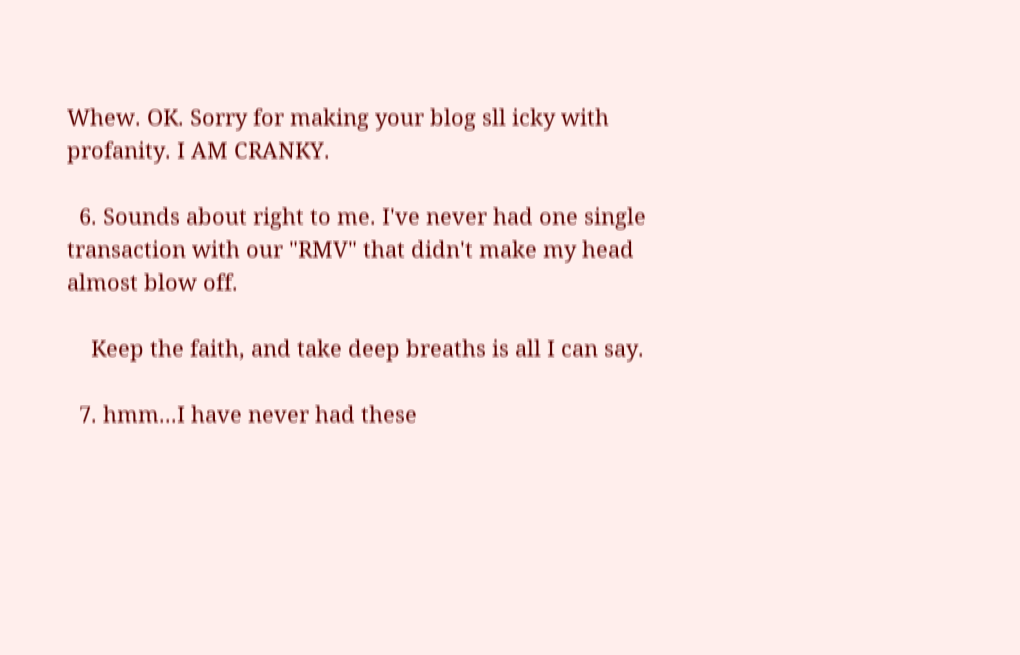Whew. OK. Sorry for making your blog sll icky with profanity. I AM CRANKY.

  6. Sounds about right to me. I've never had one single transaction with our "RMV" that didn't make my head almost blow off.

    Keep the faith, and take deep breaths is all I can say.

  7. hmm...I have never had these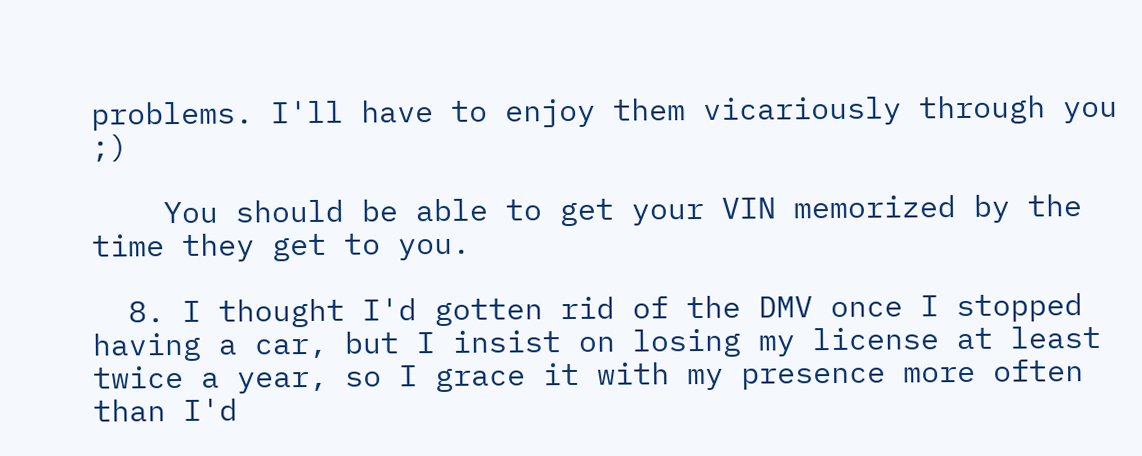problems. I'll have to enjoy them vicariously through you ;)

    You should be able to get your VIN memorized by the time they get to you.

  8. I thought I'd gotten rid of the DMV once I stopped having a car, but I insist on losing my license at least twice a year, so I grace it with my presence more often than I'd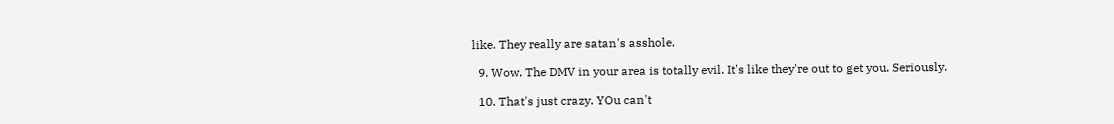like. They really are satan's asshole.

  9. Wow. The DMV in your area is totally evil. It's like they're out to get you. Seriously.

  10. That's just crazy. YOu can't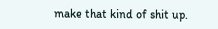make that kind of shit up.